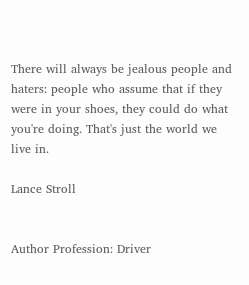There will always be jealous people and haters: people who assume that if they were in your shoes, they could do what you're doing. That's just the world we live in.

Lance Stroll


Author Profession: Driver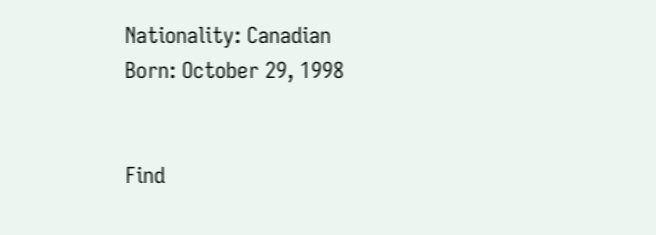Nationality: Canadian
Born: October 29, 1998


Find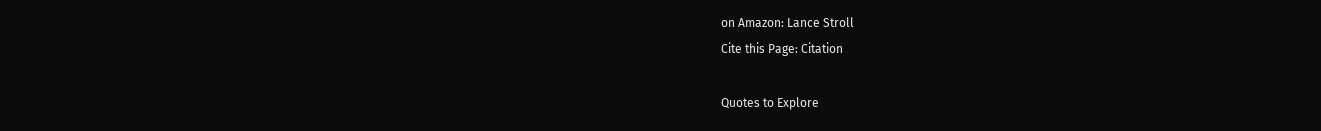on Amazon: Lance Stroll
Cite this Page: Citation

Quotes to Explore